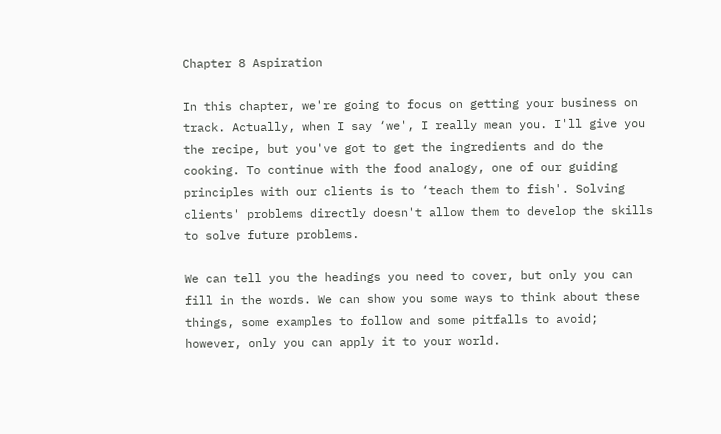Chapter 8 Aspiration

In this chapter, we're going to focus on getting your business on track. Actually, when I say ‘we', I really mean you. I'll give you the recipe, but you've got to get the ingredients and do the cooking. To continue with the food analogy, one of our guiding principles with our clients is to ‘teach them to fish'. Solving clients' problems directly doesn't allow them to develop the skills to solve future problems.

We can tell you the headings you need to cover, but only you can fill in the words. We can show you some ways to think about these things, some examples to follow and some pitfalls to avoid; however, only you can apply it to your world.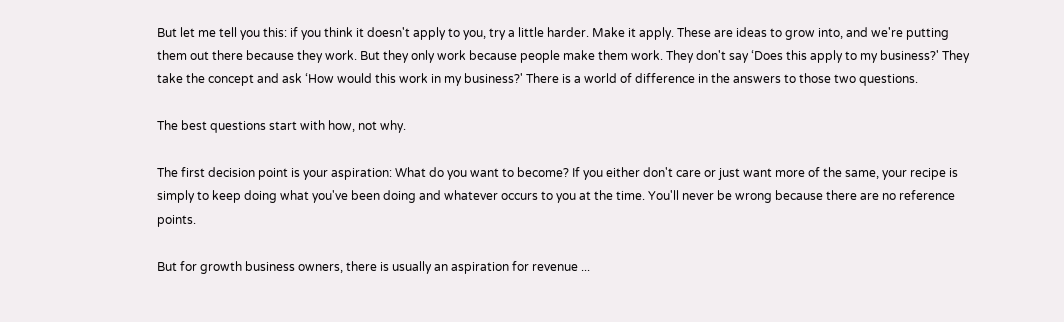But let me tell you this: if you think it doesn't apply to you, try a little harder. Make it apply. These are ideas to grow into, and we're putting them out there because they work. But they only work because people make them work. They don't say ‘Does this apply to my business?' They take the concept and ask ‘How would this work in my business?' There is a world of difference in the answers to those two questions.

The best questions start with how, not why.

The first decision point is your aspiration: What do you want to become? If you either don't care or just want more of the same, your recipe is simply to keep doing what you've been doing and whatever occurs to you at the time. You'll never be wrong because there are no reference points.

But for growth business owners, there is usually an aspiration for revenue ...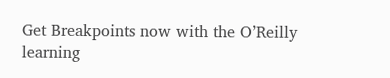Get Breakpoints now with the O’Reilly learning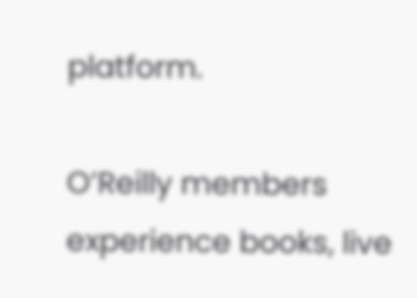platform.

O’Reilly members experience books, live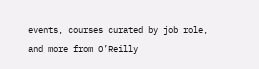events, courses curated by job role, and more from O’Reilly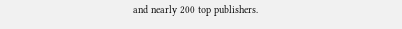and nearly 200 top publishers.